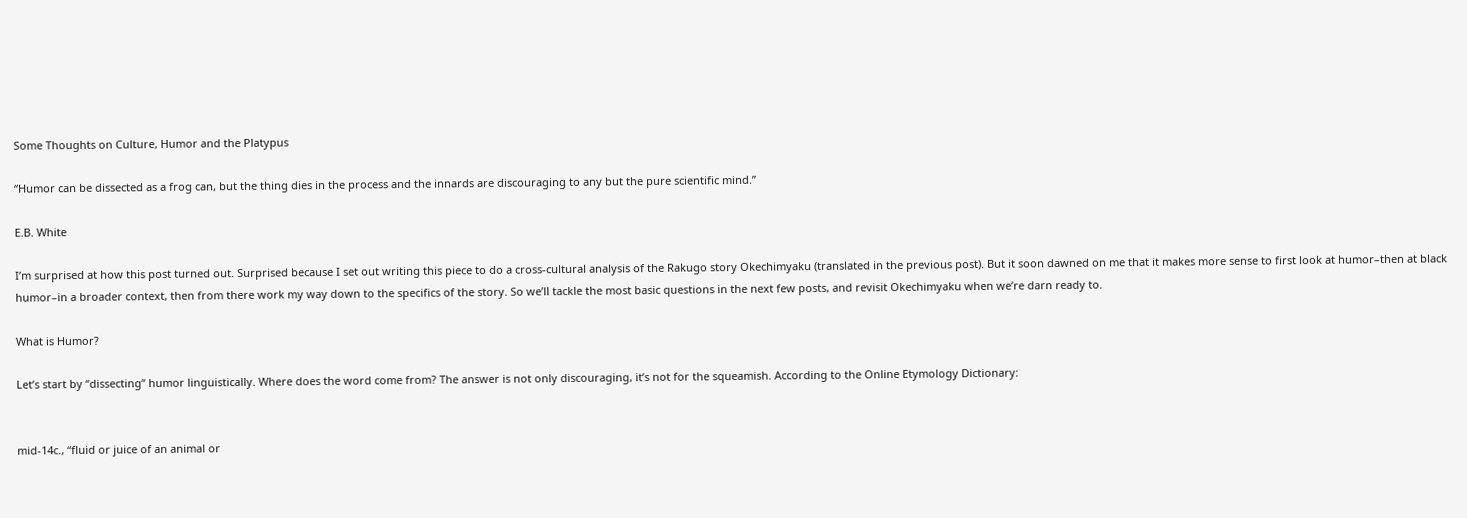Some Thoughts on Culture, Humor and the Platypus

“Humor can be dissected as a frog can, but the thing dies in the process and the innards are discouraging to any but the pure scientific mind.”

E.B. White

I’m surprised at how this post turned out. Surprised because I set out writing this piece to do a cross-cultural analysis of the Rakugo story Okechimyaku (translated in the previous post). But it soon dawned on me that it makes more sense to first look at humor–then at black humor–in a broader context, then from there work my way down to the specifics of the story. So we’ll tackle the most basic questions in the next few posts, and revisit Okechimyaku when we’re darn ready to.

What is Humor?

Let’s start by “dissecting” humor linguistically. Where does the word come from? The answer is not only discouraging, it’s not for the squeamish. According to the Online Etymology Dictionary:


mid-14c., “fluid or juice of an animal or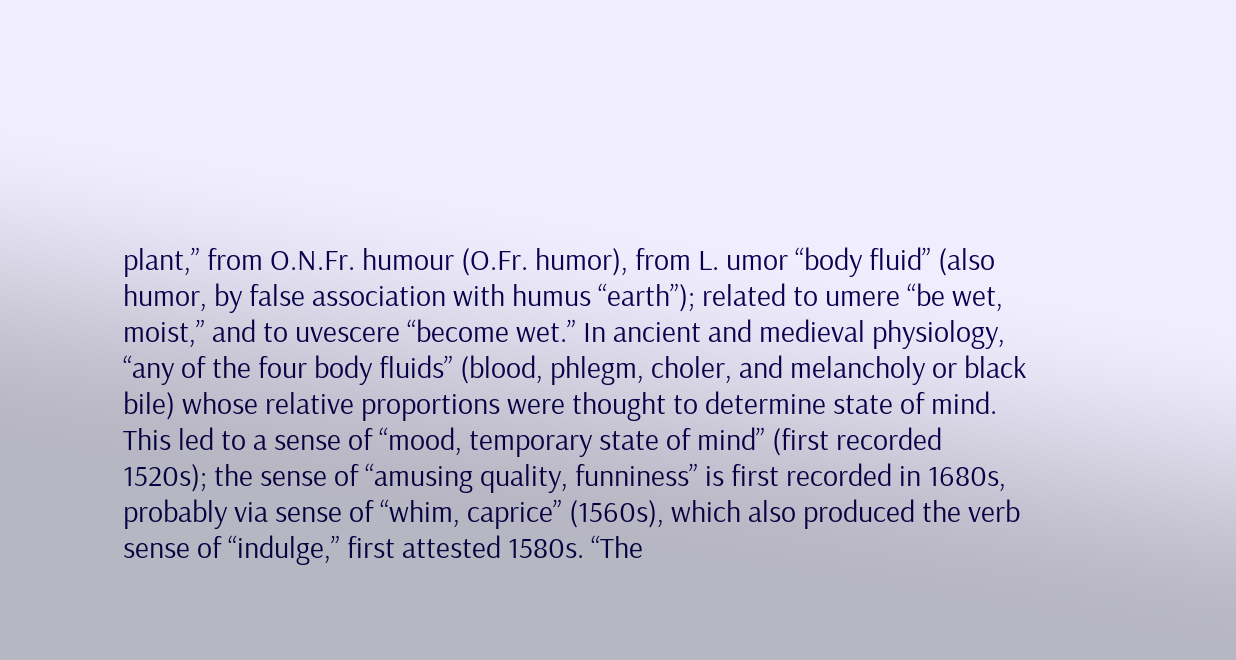plant,” from O.N.Fr. humour (O.Fr. humor), from L. umor “body fluid” (also humor, by false association with humus “earth”); related to umere “be wet, moist,” and to uvescere “become wet.” In ancient and medieval physiology, “any of the four body fluids” (blood, phlegm, choler, and melancholy or black bile) whose relative proportions were thought to determine state of mind. This led to a sense of “mood, temporary state of mind” (first recorded 1520s); the sense of “amusing quality, funniness” is first recorded in 1680s, probably via sense of “whim, caprice” (1560s), which also produced the verb sense of “indulge,” first attested 1580s. “The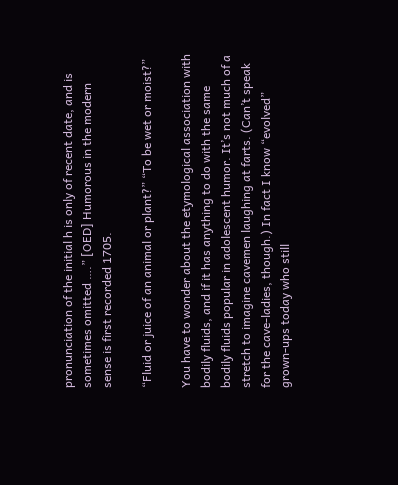pronunciation of the initial h is only of recent date, and is sometimes omitted ….” [OED] Humorous in the modern sense is first recorded 1705.

“Fluid or juice of an animal or plant?” “To be wet or moist?”

You have to wonder about the etymological association with bodily fluids, and if it has anything to do with the same bodily fluids popular in adolescent humor. It’s not much of a stretch to imagine cavemen laughing at farts. (Can’t speak for the cave-ladies, though.) In fact I know “evolved” grown-ups today who still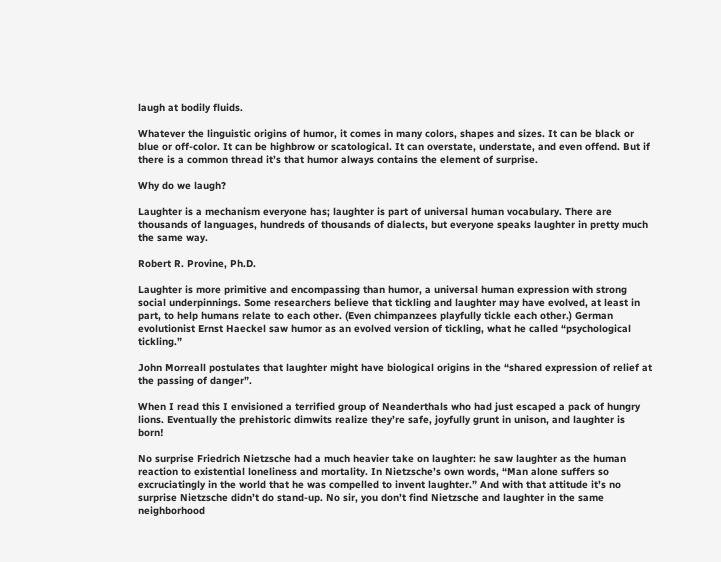laugh at bodily fluids.

Whatever the linguistic origins of humor, it comes in many colors, shapes and sizes. It can be black or blue or off-color. It can be highbrow or scatological. It can overstate, understate, and even offend. But if there is a common thread it’s that humor always contains the element of surprise.

Why do we laugh?

Laughter is a mechanism everyone has; laughter is part of universal human vocabulary. There are thousands of languages, hundreds of thousands of dialects, but everyone speaks laughter in pretty much the same way.

Robert R. Provine, Ph.D.

Laughter is more primitive and encompassing than humor, a universal human expression with strong social underpinnings. Some researchers believe that tickling and laughter may have evolved, at least in part, to help humans relate to each other. (Even chimpanzees playfully tickle each other.) German evolutionist Ernst Haeckel saw humor as an evolved version of tickling, what he called “psychological tickling.”

John Morreall postulates that laughter might have biological origins in the “shared expression of relief at the passing of danger”.

When I read this I envisioned a terrified group of Neanderthals who had just escaped a pack of hungry lions. Eventually the prehistoric dimwits realize they’re safe, joyfully grunt in unison, and laughter is born!

No surprise Friedrich Nietzsche had a much heavier take on laughter: he saw laughter as the human reaction to existential loneliness and mortality. In Nietzsche’s own words, “Man alone suffers so excruciatingly in the world that he was compelled to invent laughter.” And with that attitude it’s no surprise Nietzsche didn’t do stand-up. No sir, you don’t find Nietzsche and laughter in the same neighborhood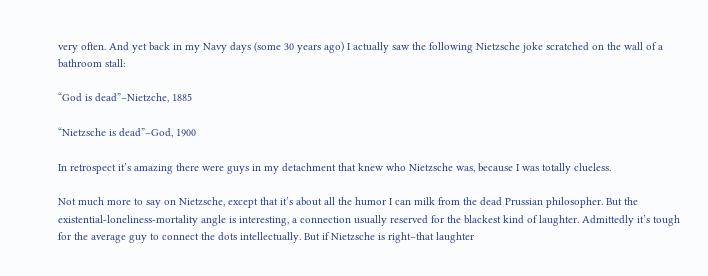very often. And yet back in my Navy days (some 30 years ago) I actually saw the following Nietzsche joke scratched on the wall of a bathroom stall:

“God is dead”–Nietzche, 1885

“Nietzsche is dead”–God, 1900

In retrospect it’s amazing there were guys in my detachment that knew who Nietzsche was, because I was totally clueless.

Not much more to say on Nietzsche, except that it’s about all the humor I can milk from the dead Prussian philosopher. But the existential-loneliness-mortality angle is interesting, a connection usually reserved for the blackest kind of laughter. Admittedly it’s tough for the average guy to connect the dots intellectually. But if Nietzsche is right–that laughter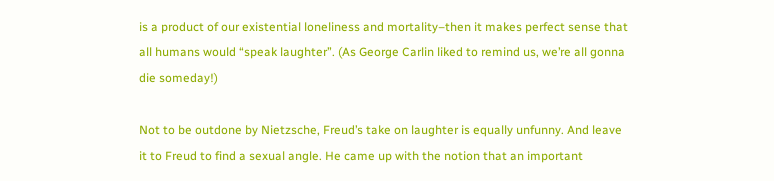is a product of our existential loneliness and mortality–then it makes perfect sense that all humans would “speak laughter”. (As George Carlin liked to remind us, we’re all gonna die someday!)

Not to be outdone by Nietzsche, Freud’s take on laughter is equally unfunny. And leave it to Freud to find a sexual angle. He came up with the notion that an important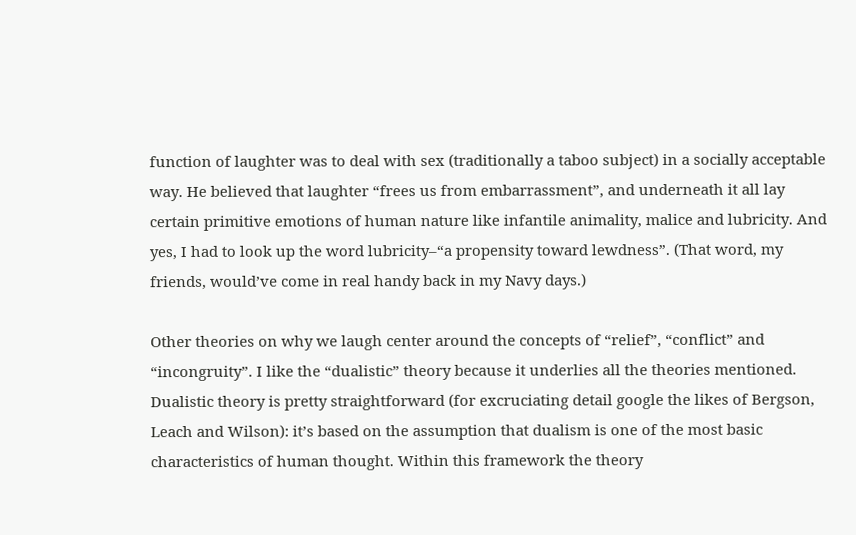function of laughter was to deal with sex (traditionally a taboo subject) in a socially acceptable way. He believed that laughter “frees us from embarrassment”, and underneath it all lay certain primitive emotions of human nature like infantile animality, malice and lubricity. And yes, I had to look up the word lubricity–“a propensity toward lewdness”. (That word, my friends, would’ve come in real handy back in my Navy days.)

Other theories on why we laugh center around the concepts of “relief”, “conflict” and “incongruity”. I like the “dualistic” theory because it underlies all the theories mentioned. Dualistic theory is pretty straightforward (for excruciating detail google the likes of Bergson, Leach and Wilson): it’s based on the assumption that dualism is one of the most basic characteristics of human thought. Within this framework the theory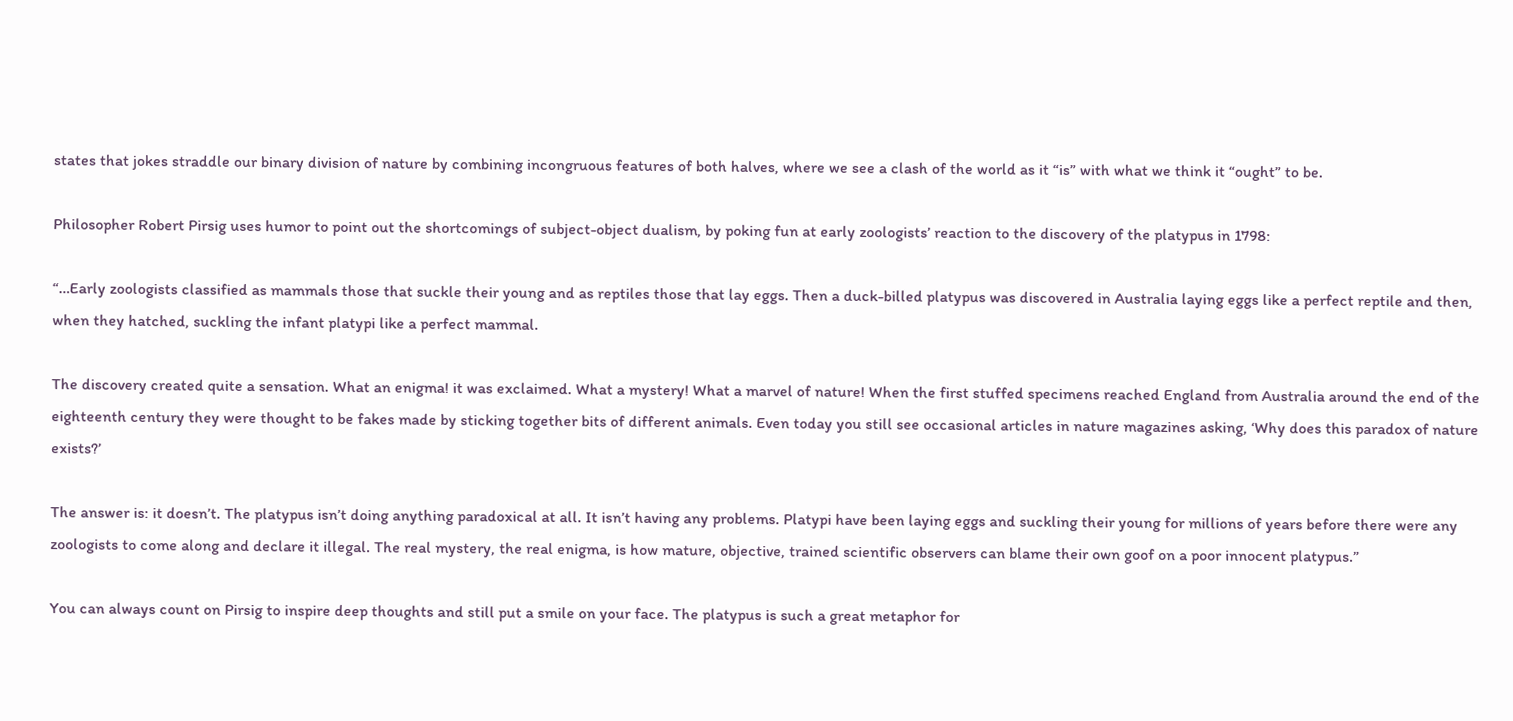states that jokes straddle our binary division of nature by combining incongruous features of both halves, where we see a clash of the world as it “is” with what we think it “ought” to be.

Philosopher Robert Pirsig uses humor to point out the shortcomings of subject-object dualism, by poking fun at early zoologists’ reaction to the discovery of the platypus in 1798:

“…Early zoologists classified as mammals those that suckle their young and as reptiles those that lay eggs. Then a duck-billed platypus was discovered in Australia laying eggs like a perfect reptile and then, when they hatched, suckling the infant platypi like a perfect mammal.

The discovery created quite a sensation. What an enigma! it was exclaimed. What a mystery! What a marvel of nature! When the first stuffed specimens reached England from Australia around the end of the eighteenth century they were thought to be fakes made by sticking together bits of different animals. Even today you still see occasional articles in nature magazines asking, ‘Why does this paradox of nature exists?’

The answer is: it doesn’t. The platypus isn’t doing anything paradoxical at all. It isn’t having any problems. Platypi have been laying eggs and suckling their young for millions of years before there were any zoologists to come along and declare it illegal. The real mystery, the real enigma, is how mature, objective, trained scientific observers can blame their own goof on a poor innocent platypus.”

You can always count on Pirsig to inspire deep thoughts and still put a smile on your face. The platypus is such a great metaphor for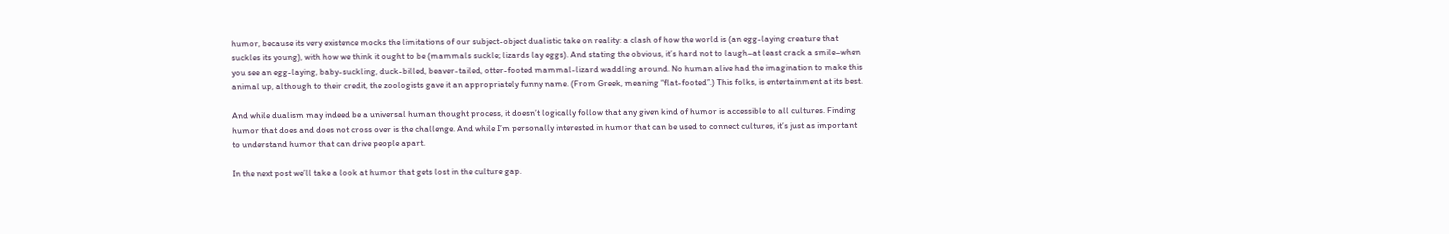humor, because its very existence mocks the limitations of our subject-object dualistic take on reality: a clash of how the world is (an egg-laying creature that suckles its young), with how we think it ought to be (mammals suckle; lizards lay eggs). And stating the obvious, it’s hard not to laugh–at least crack a smile–when you see an egg-laying, baby-suckling, duck-billed, beaver-tailed, otter-footed mammal-lizard waddling around. No human alive had the imagination to make this animal up, although to their credit, the zoologists gave it an appropriately funny name. (From Greek, meaning “flat-footed”.) This folks, is entertainment at its best.

And while dualism may indeed be a universal human thought process, it doesn’t logically follow that any given kind of humor is accessible to all cultures. Finding humor that does and does not cross over is the challenge. And while I’m personally interested in humor that can be used to connect cultures, it’s just as important to understand humor that can drive people apart.

In the next post we’ll take a look at humor that gets lost in the culture gap.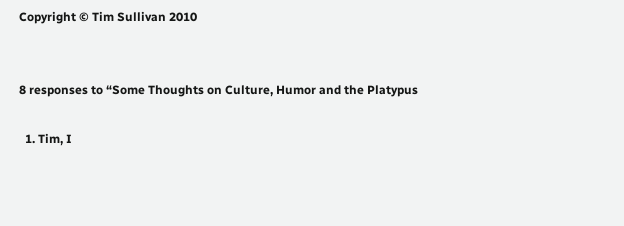Copyright © Tim Sullivan 2010


8 responses to “Some Thoughts on Culture, Humor and the Platypus

  1. Tim, I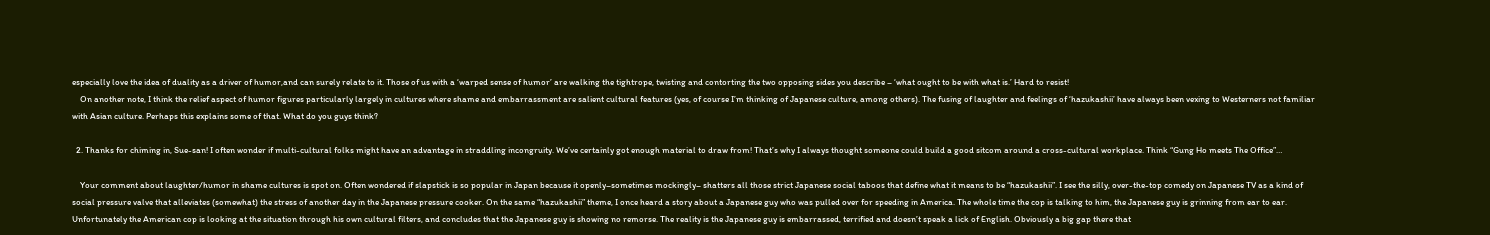especially love the idea of duality as a driver of humor,and can surely relate to it. Those of us with a ‘warped sense of humor’ are walking the tightrope, twisting and contorting the two opposing sides you describe – ‘what ought to be with what is.’ Hard to resist!
    On another note, I think the relief aspect of humor figures particularly largely in cultures where shame and embarrassment are salient cultural features (yes, of course I’m thinking of Japanese culture, among others). The fusing of laughter and feelings of ‘hazukashii’ have always been vexing to Westerners not familiar with Asian culture. Perhaps this explains some of that. What do you guys think?

  2. Thanks for chiming in, Sue-san! I often wonder if multi-cultural folks might have an advantage in straddling incongruity. We’ve certainly got enough material to draw from! That’s why I always thought someone could build a good sitcom around a cross-cultural workplace. Think “Gung Ho meets The Office”…

    Your comment about laughter/humor in shame cultures is spot on. Often wondered if slapstick is so popular in Japan because it openly–sometimes mockingly– shatters all those strict Japanese social taboos that define what it means to be “hazukashii”. I see the silly, over-the-top comedy on Japanese TV as a kind of social pressure valve that alleviates (somewhat) the stress of another day in the Japanese pressure cooker. On the same “hazukashii” theme, I once heard a story about a Japanese guy who was pulled over for speeding in America. The whole time the cop is talking to him, the Japanese guy is grinning from ear to ear. Unfortunately the American cop is looking at the situation through his own cultural filters, and concludes that the Japanese guy is showing no remorse. The reality is the Japanese guy is embarrassed, terrified and doesn’t speak a lick of English. Obviously a big gap there that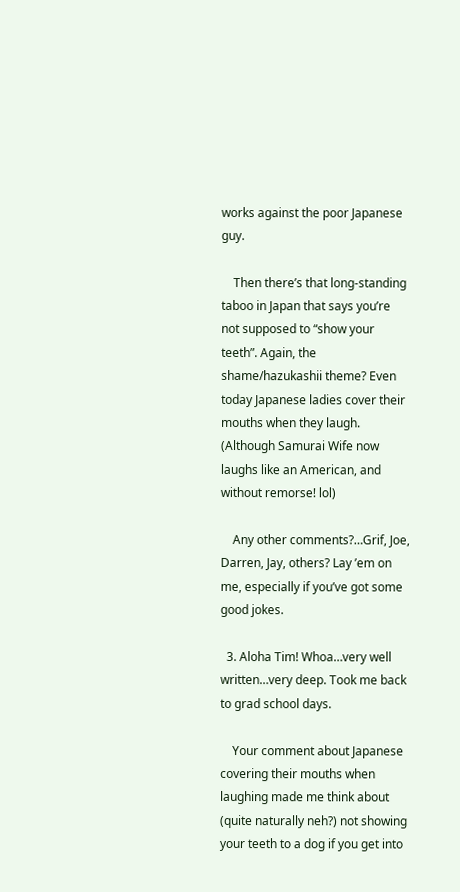works against the poor Japanese guy.

    Then there’s that long-standing taboo in Japan that says you’re not supposed to “show your teeth”. Again, the shame/hazukashii theme? Even today Japanese ladies cover their mouths when they laugh. (Although Samurai Wife now laughs like an American, and without remorse! lol)

    Any other comments?…Grif, Joe, Darren, Jay, others? Lay ’em on me, especially if you’ve got some good jokes.

  3. Aloha Tim! Whoa…very well written…very deep. Took me back to grad school days.

    Your comment about Japanese covering their mouths when laughing made me think about (quite naturally neh?) not showing your teeth to a dog if you get into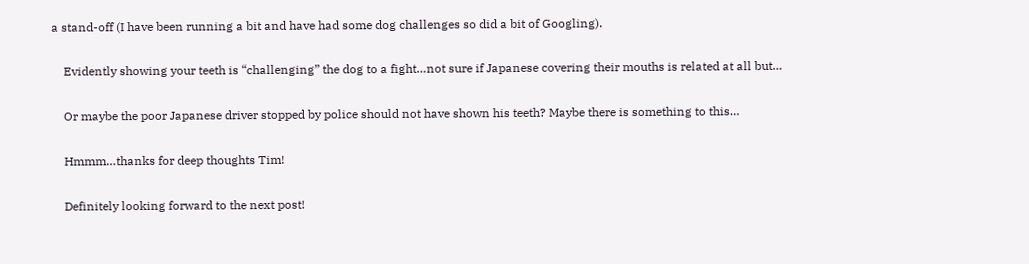a stand-off (I have been running a bit and have had some dog challenges so did a bit of Googling).

    Evidently showing your teeth is “challenging” the dog to a fight…not sure if Japanese covering their mouths is related at all but…

    Or maybe the poor Japanese driver stopped by police should not have shown his teeth? Maybe there is something to this…

    Hmmm…thanks for deep thoughts Tim!

    Definitely looking forward to the next post!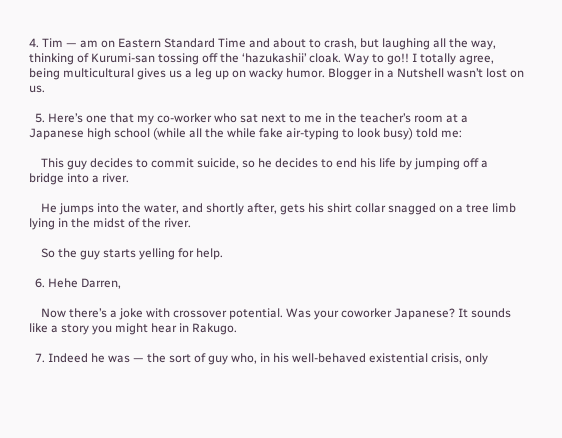4. Tim — am on Eastern Standard Time and about to crash, but laughing all the way, thinking of Kurumi-san tossing off the ‘hazukashii’ cloak. Way to go!! I totally agree, being multicultural gives us a leg up on wacky humor. Blogger in a Nutshell wasn’t lost on us.

  5. Here’s one that my co-worker who sat next to me in the teacher’s room at a Japanese high school (while all the while fake air-typing to look busy) told me:

    This guy decides to commit suicide, so he decides to end his life by jumping off a bridge into a river.

    He jumps into the water, and shortly after, gets his shirt collar snagged on a tree limb lying in the midst of the river.

    So the guy starts yelling for help.

  6. Hehe Darren,

    Now there’s a joke with crossover potential. Was your coworker Japanese? It sounds like a story you might hear in Rakugo.

  7. Indeed he was — the sort of guy who, in his well-behaved existential crisis, only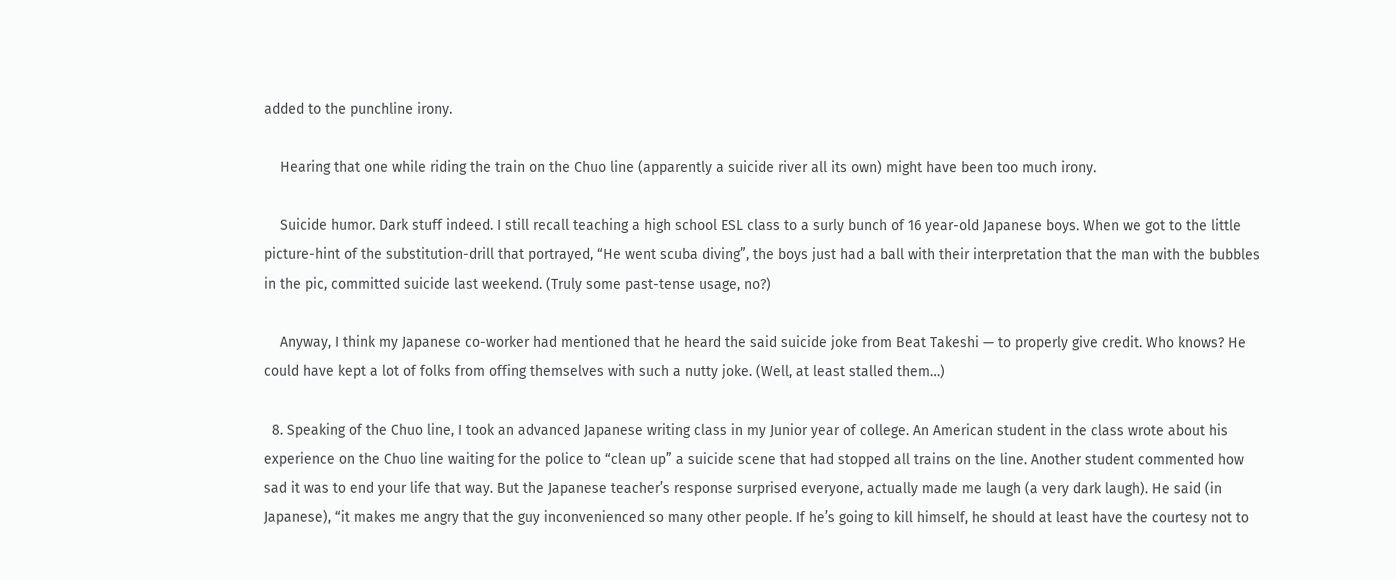added to the punchline irony.

    Hearing that one while riding the train on the Chuo line (apparently a suicide river all its own) might have been too much irony.

    Suicide humor. Dark stuff indeed. I still recall teaching a high school ESL class to a surly bunch of 16 year-old Japanese boys. When we got to the little picture-hint of the substitution-drill that portrayed, “He went scuba diving”, the boys just had a ball with their interpretation that the man with the bubbles in the pic, committed suicide last weekend. (Truly some past-tense usage, no?)

    Anyway, I think my Japanese co-worker had mentioned that he heard the said suicide joke from Beat Takeshi — to properly give credit. Who knows? He could have kept a lot of folks from offing themselves with such a nutty joke. (Well, at least stalled them…)

  8. Speaking of the Chuo line, I took an advanced Japanese writing class in my Junior year of college. An American student in the class wrote about his experience on the Chuo line waiting for the police to “clean up” a suicide scene that had stopped all trains on the line. Another student commented how sad it was to end your life that way. But the Japanese teacher’s response surprised everyone, actually made me laugh (a very dark laugh). He said (in Japanese), “it makes me angry that the guy inconvenienced so many other people. If he’s going to kill himself, he should at least have the courtesy not to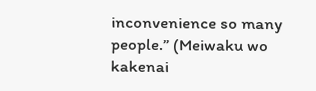inconvenience so many people.” (Meiwaku wo kakenai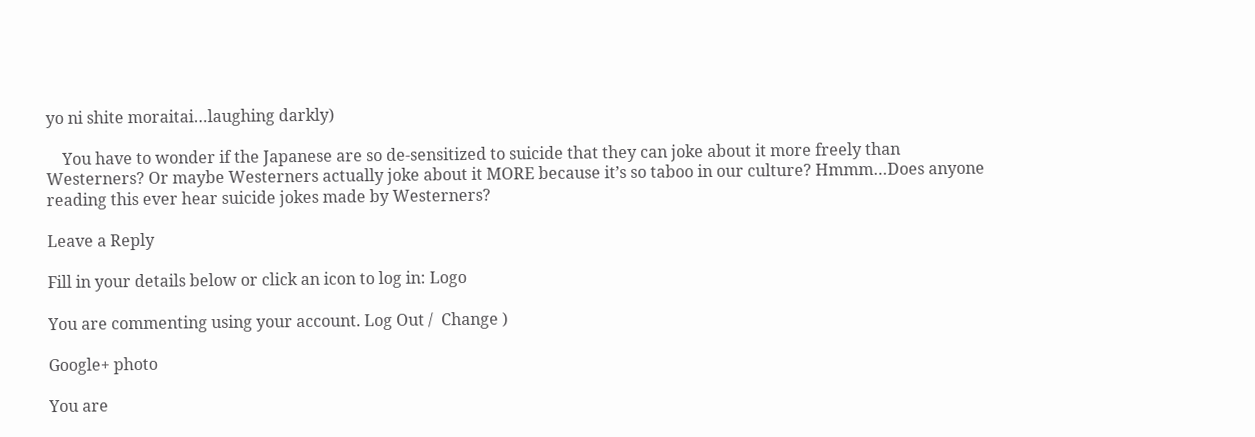yo ni shite moraitai…laughing darkly)

    You have to wonder if the Japanese are so de-sensitized to suicide that they can joke about it more freely than Westerners? Or maybe Westerners actually joke about it MORE because it’s so taboo in our culture? Hmmm…Does anyone reading this ever hear suicide jokes made by Westerners?

Leave a Reply

Fill in your details below or click an icon to log in: Logo

You are commenting using your account. Log Out /  Change )

Google+ photo

You are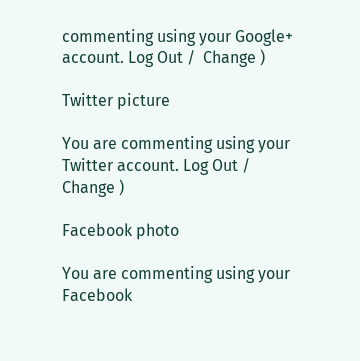commenting using your Google+ account. Log Out /  Change )

Twitter picture

You are commenting using your Twitter account. Log Out /  Change )

Facebook photo

You are commenting using your Facebook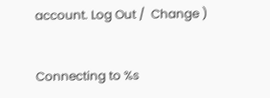account. Log Out /  Change )


Connecting to %s